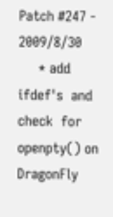Patch #247 - 2009/8/30
     * add  ifdef's  and  check  for openpty() on DragonFly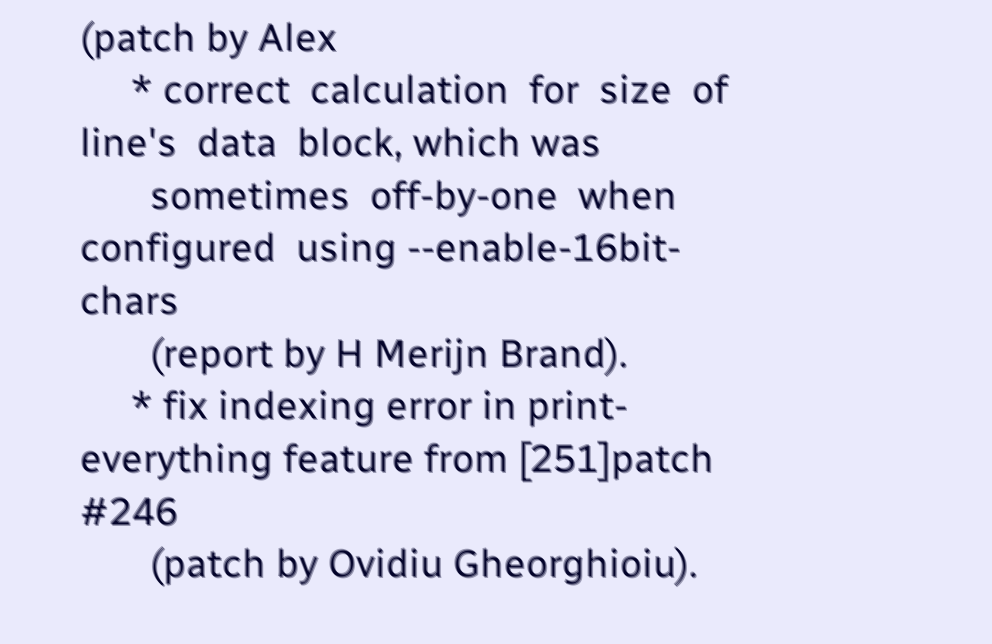(patch by Alex
     * correct  calculation  for  size  of  line's  data  block, which was
       sometimes  off-by-one  when  configured  using --enable-16bit-chars
       (report by H Merijn Brand).
     * fix indexing error in print-everything feature from [251]patch #246
       (patch by Ovidiu Gheorghioiu).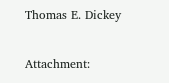Thomas E. Dickey

Attachment: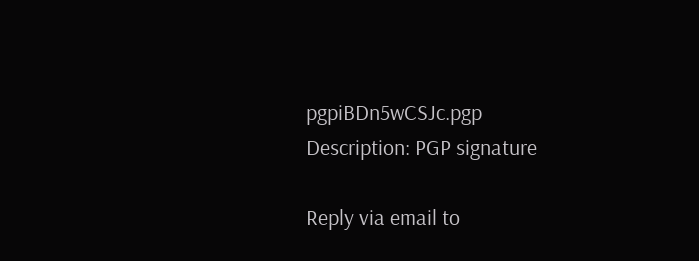pgpiBDn5wCSJc.pgp
Description: PGP signature

Reply via email to